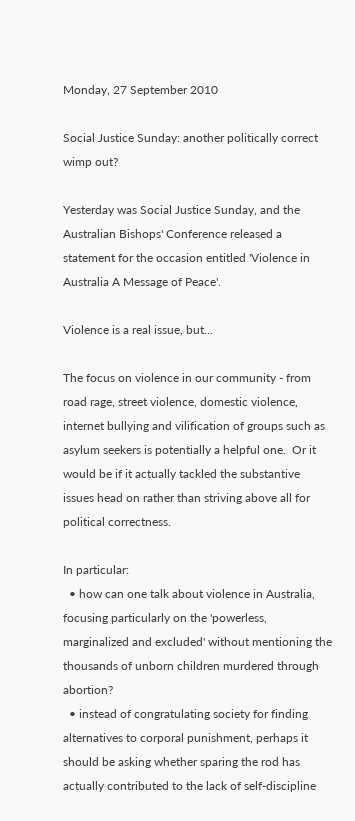Monday, 27 September 2010

Social Justice Sunday: another politically correct wimp out?

Yesterday was Social Justice Sunday, and the Australian Bishops' Conference released a statement for the occasion entitled 'Violence in Australia A Message of Peace'.

Violence is a real issue, but...

The focus on violence in our community - from road rage, street violence, domestic violence, internet bullying and vilification of groups such as asylum seekers is potentially a helpful one.  Or it would be if it actually tackled the substantive issues head on rather than striving above all for political correctness.

In particular:
  • how can one talk about violence in Australia, focusing particularly on the 'powerless, marginalized and excluded' without mentioning the thousands of unborn children murdered through abortion?
  • instead of congratulating society for finding alternatives to corporal punishment, perhaps it should be asking whether sparing the rod has actually contributed to the lack of self-discipline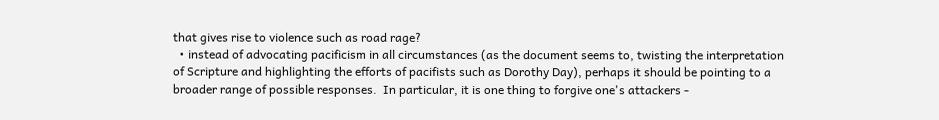that gives rise to violence such as road rage?
  • instead of advocating pacificism in all circumstances (as the document seems to, twisting the interpretation of Scripture and highlighting the efforts of pacifists such as Dorothy Day), perhaps it should be pointing to a broader range of possible responses.  In particular, it is one thing to forgive one's attackers -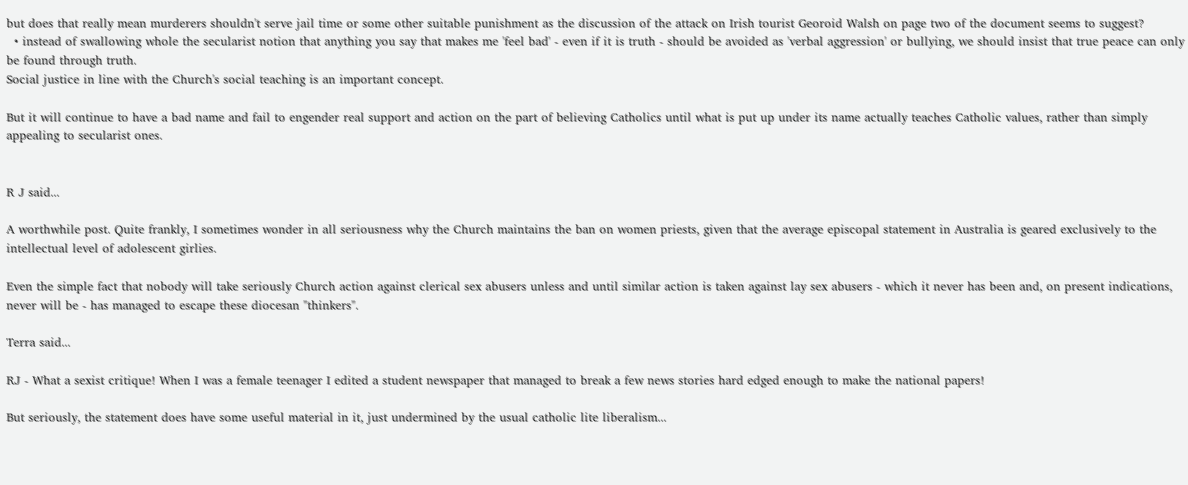but does that really mean murderers shouldn't serve jail time or some other suitable punishment as the discussion of the attack on Irish tourist Georoid Walsh on page two of the document seems to suggest?
  • instead of swallowing whole the secularist notion that anything you say that makes me 'feel bad' - even if it is truth - should be avoided as 'verbal aggression' or bullying, we should insist that true peace can only be found through truth.
Social justice in line with the Church's social teaching is an important concept.

But it will continue to have a bad name and fail to engender real support and action on the part of believing Catholics until what is put up under its name actually teaches Catholic values, rather than simply appealing to secularist ones.


R J said...

A worthwhile post. Quite frankly, I sometimes wonder in all seriousness why the Church maintains the ban on women priests, given that the average episcopal statement in Australia is geared exclusively to the intellectual level of adolescent girlies.

Even the simple fact that nobody will take seriously Church action against clerical sex abusers unless and until similar action is taken against lay sex abusers - which it never has been and, on present indications, never will be - has managed to escape these diocesan "thinkers".

Terra said...

RJ - What a sexist critique! When I was a female teenager I edited a student newspaper that managed to break a few news stories hard edged enough to make the national papers!

But seriously, the statement does have some useful material in it, just undermined by the usual catholic lite liberalism...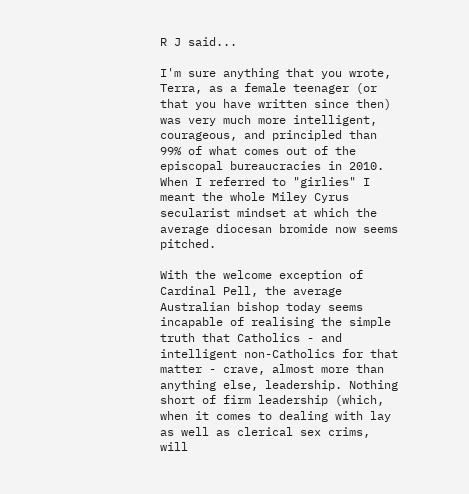R J said...

I'm sure anything that you wrote, Terra, as a female teenager (or that you have written since then) was very much more intelligent, courageous, and principled than 99% of what comes out of the episcopal bureaucracies in 2010. When I referred to "girlies" I meant the whole Miley Cyrus secularist mindset at which the average diocesan bromide now seems pitched.

With the welcome exception of Cardinal Pell, the average Australian bishop today seems incapable of realising the simple truth that Catholics - and intelligent non-Catholics for that matter - crave, almost more than anything else, leadership. Nothing short of firm leadership (which, when it comes to dealing with lay as well as clerical sex crims, will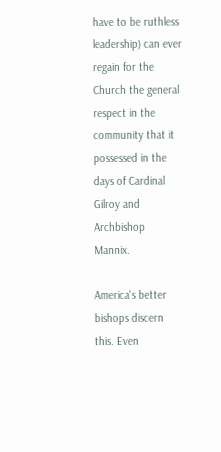have to be ruthless leadership) can ever regain for the Church the general respect in the community that it possessed in the days of Cardinal Gilroy and Archbishop Mannix.

America's better bishops discern this. Even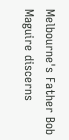Melbourne's Father Bob Maguire discerns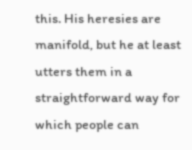this. His heresies are manifold, but he at least utters them in a straightforward way for which people can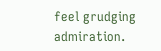feel grudging admiration.